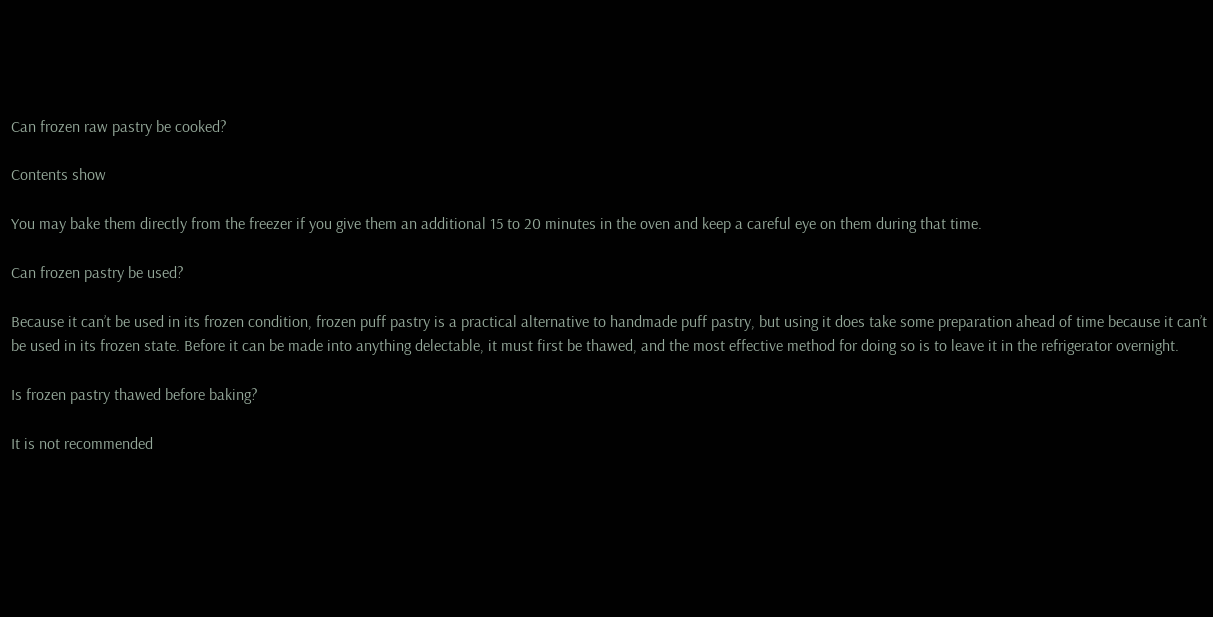Can frozen raw pastry be cooked?

Contents show

You may bake them directly from the freezer if you give them an additional 15 to 20 minutes in the oven and keep a careful eye on them during that time.

Can frozen pastry be used?

Because it can’t be used in its frozen condition, frozen puff pastry is a practical alternative to handmade puff pastry, but using it does take some preparation ahead of time because it can’t be used in its frozen state. Before it can be made into anything delectable, it must first be thawed, and the most effective method for doing so is to leave it in the refrigerator overnight.

Is frozen pastry thawed before baking?

It is not recommended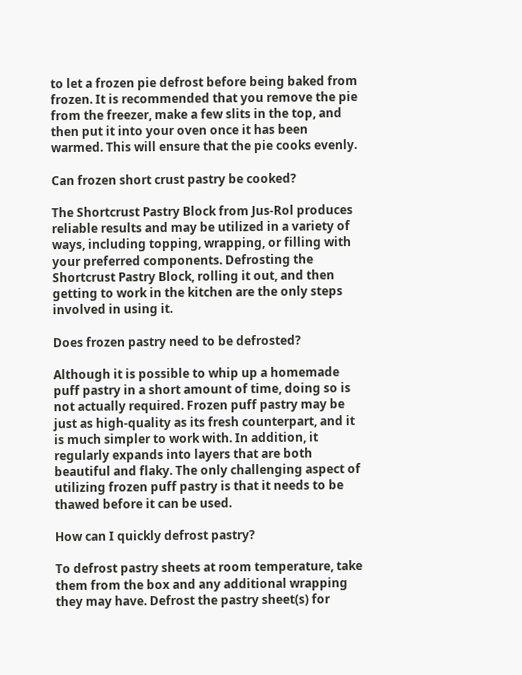to let a frozen pie defrost before being baked from frozen. It is recommended that you remove the pie from the freezer, make a few slits in the top, and then put it into your oven once it has been warmed. This will ensure that the pie cooks evenly.

Can frozen short crust pastry be cooked?

The Shortcrust Pastry Block from Jus-Rol produces reliable results and may be utilized in a variety of ways, including topping, wrapping, or filling with your preferred components. Defrosting the Shortcrust Pastry Block, rolling it out, and then getting to work in the kitchen are the only steps involved in using it.

Does frozen pastry need to be defrosted?

Although it is possible to whip up a homemade puff pastry in a short amount of time, doing so is not actually required. Frozen puff pastry may be just as high-quality as its fresh counterpart, and it is much simpler to work with. In addition, it regularly expands into layers that are both beautiful and flaky. The only challenging aspect of utilizing frozen puff pastry is that it needs to be thawed before it can be used.

How can I quickly defrost pastry?

To defrost pastry sheets at room temperature, take them from the box and any additional wrapping they may have. Defrost the pastry sheet(s) for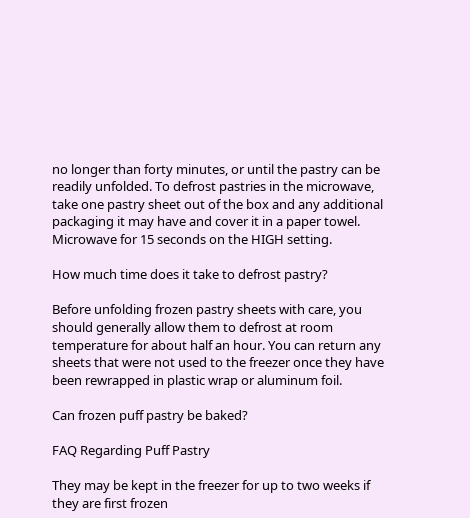no longer than forty minutes, or until the pastry can be readily unfolded. To defrost pastries in the microwave, take one pastry sheet out of the box and any additional packaging it may have and cover it in a paper towel. Microwave for 15 seconds on the HIGH setting.

How much time does it take to defrost pastry?

Before unfolding frozen pastry sheets with care, you should generally allow them to defrost at room temperature for about half an hour. You can return any sheets that were not used to the freezer once they have been rewrapped in plastic wrap or aluminum foil.

Can frozen puff pastry be baked?

FAQ Regarding Puff Pastry

They may be kept in the freezer for up to two weeks if they are first frozen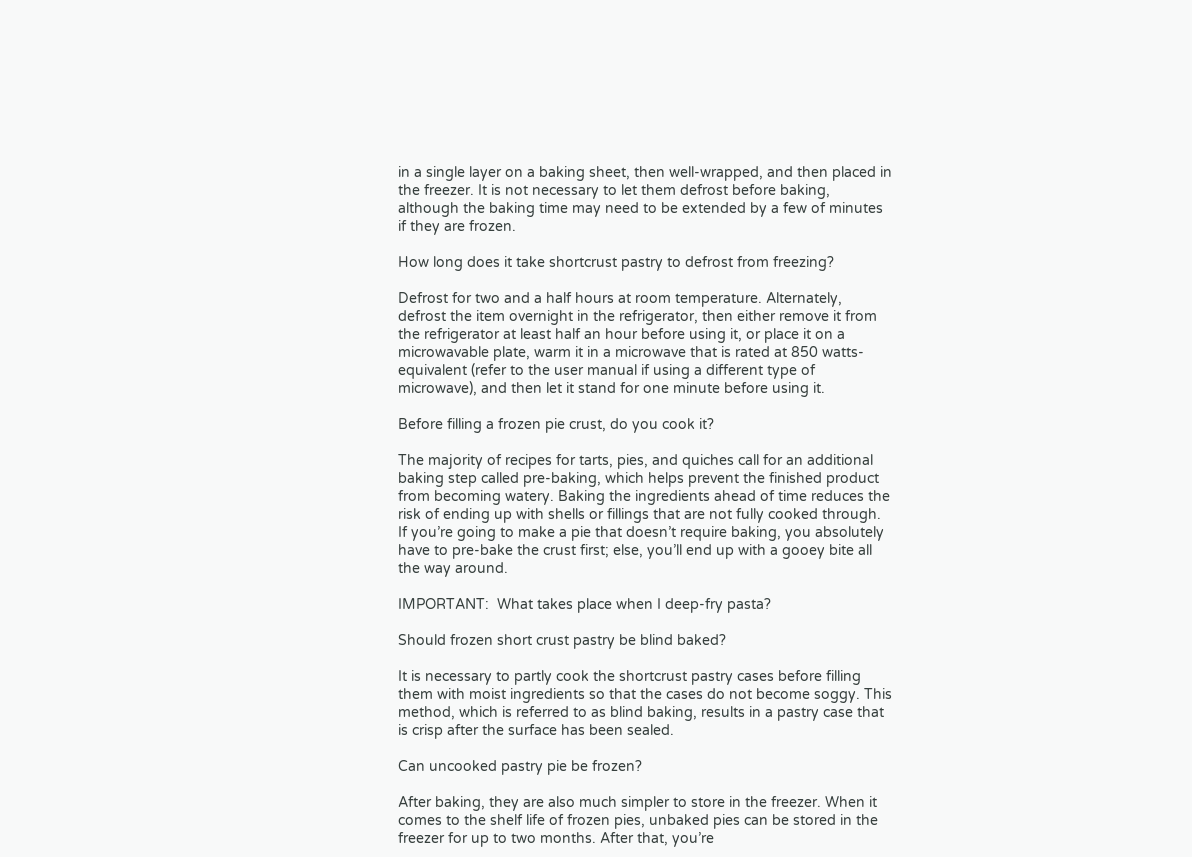in a single layer on a baking sheet, then well-wrapped, and then placed in the freezer. It is not necessary to let them defrost before baking, although the baking time may need to be extended by a few of minutes if they are frozen.

How long does it take shortcrust pastry to defrost from freezing?

Defrost for two and a half hours at room temperature. Alternately, defrost the item overnight in the refrigerator, then either remove it from the refrigerator at least half an hour before using it, or place it on a microwavable plate, warm it in a microwave that is rated at 850 watts-equivalent (refer to the user manual if using a different type of microwave), and then let it stand for one minute before using it.

Before filling a frozen pie crust, do you cook it?

The majority of recipes for tarts, pies, and quiches call for an additional baking step called pre-baking, which helps prevent the finished product from becoming watery. Baking the ingredients ahead of time reduces the risk of ending up with shells or fillings that are not fully cooked through. If you’re going to make a pie that doesn’t require baking, you absolutely have to pre-bake the crust first; else, you’ll end up with a gooey bite all the way around.

IMPORTANT:  What takes place when I deep-fry pasta?

Should frozen short crust pastry be blind baked?

It is necessary to partly cook the shortcrust pastry cases before filling them with moist ingredients so that the cases do not become soggy. This method, which is referred to as blind baking, results in a pastry case that is crisp after the surface has been sealed.

Can uncooked pastry pie be frozen?

After baking, they are also much simpler to store in the freezer. When it comes to the shelf life of frozen pies, unbaked pies can be stored in the freezer for up to two months. After that, you’re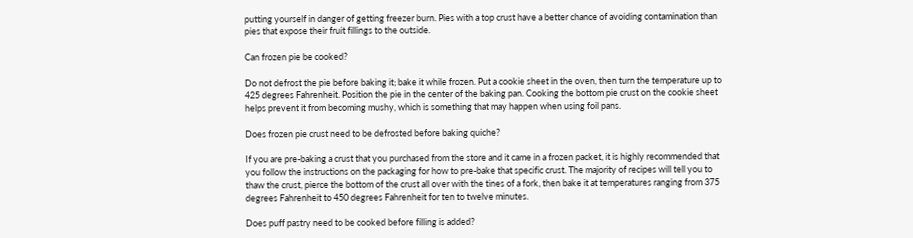putting yourself in danger of getting freezer burn. Pies with a top crust have a better chance of avoiding contamination than pies that expose their fruit fillings to the outside.

Can frozen pie be cooked?

Do not defrost the pie before baking it; bake it while frozen. Put a cookie sheet in the oven, then turn the temperature up to 425 degrees Fahrenheit. Position the pie in the center of the baking pan. Cooking the bottom pie crust on the cookie sheet helps prevent it from becoming mushy, which is something that may happen when using foil pans.

Does frozen pie crust need to be defrosted before baking quiche?

If you are pre-baking a crust that you purchased from the store and it came in a frozen packet, it is highly recommended that you follow the instructions on the packaging for how to pre-bake that specific crust. The majority of recipes will tell you to thaw the crust, pierce the bottom of the crust all over with the tines of a fork, then bake it at temperatures ranging from 375 degrees Fahrenheit to 450 degrees Fahrenheit for ten to twelve minutes.

Does puff pastry need to be cooked before filling is added?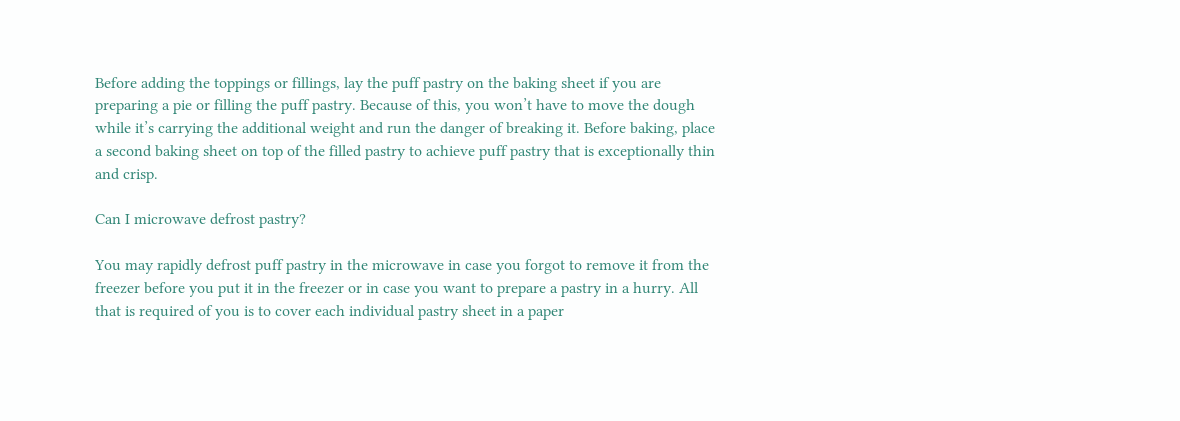Before adding the toppings or fillings, lay the puff pastry on the baking sheet if you are preparing a pie or filling the puff pastry. Because of this, you won’t have to move the dough while it’s carrying the additional weight and run the danger of breaking it. Before baking, place a second baking sheet on top of the filled pastry to achieve puff pastry that is exceptionally thin and crisp.

Can I microwave defrost pastry?

You may rapidly defrost puff pastry in the microwave in case you forgot to remove it from the freezer before you put it in the freezer or in case you want to prepare a pastry in a hurry. All that is required of you is to cover each individual pastry sheet in a paper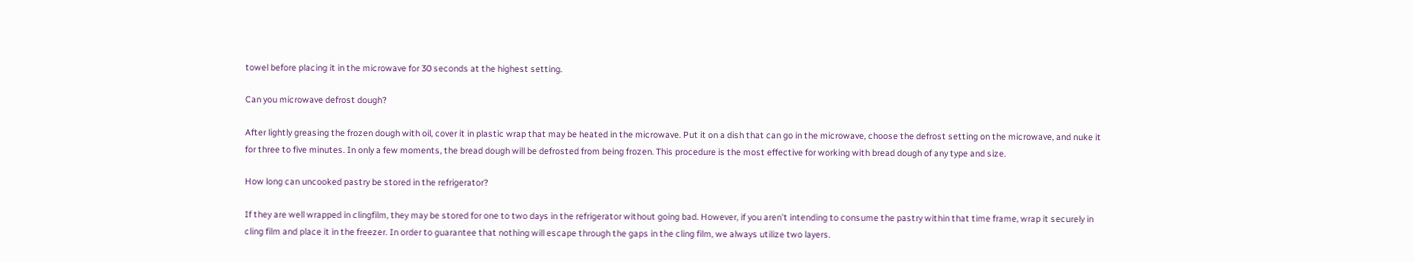towel before placing it in the microwave for 30 seconds at the highest setting.

Can you microwave defrost dough?

After lightly greasing the frozen dough with oil, cover it in plastic wrap that may be heated in the microwave. Put it on a dish that can go in the microwave, choose the defrost setting on the microwave, and nuke it for three to five minutes. In only a few moments, the bread dough will be defrosted from being frozen. This procedure is the most effective for working with bread dough of any type and size.

How long can uncooked pastry be stored in the refrigerator?

If they are well wrapped in clingfilm, they may be stored for one to two days in the refrigerator without going bad. However, if you aren’t intending to consume the pastry within that time frame, wrap it securely in cling film and place it in the freezer. In order to guarantee that nothing will escape through the gaps in the cling film, we always utilize two layers.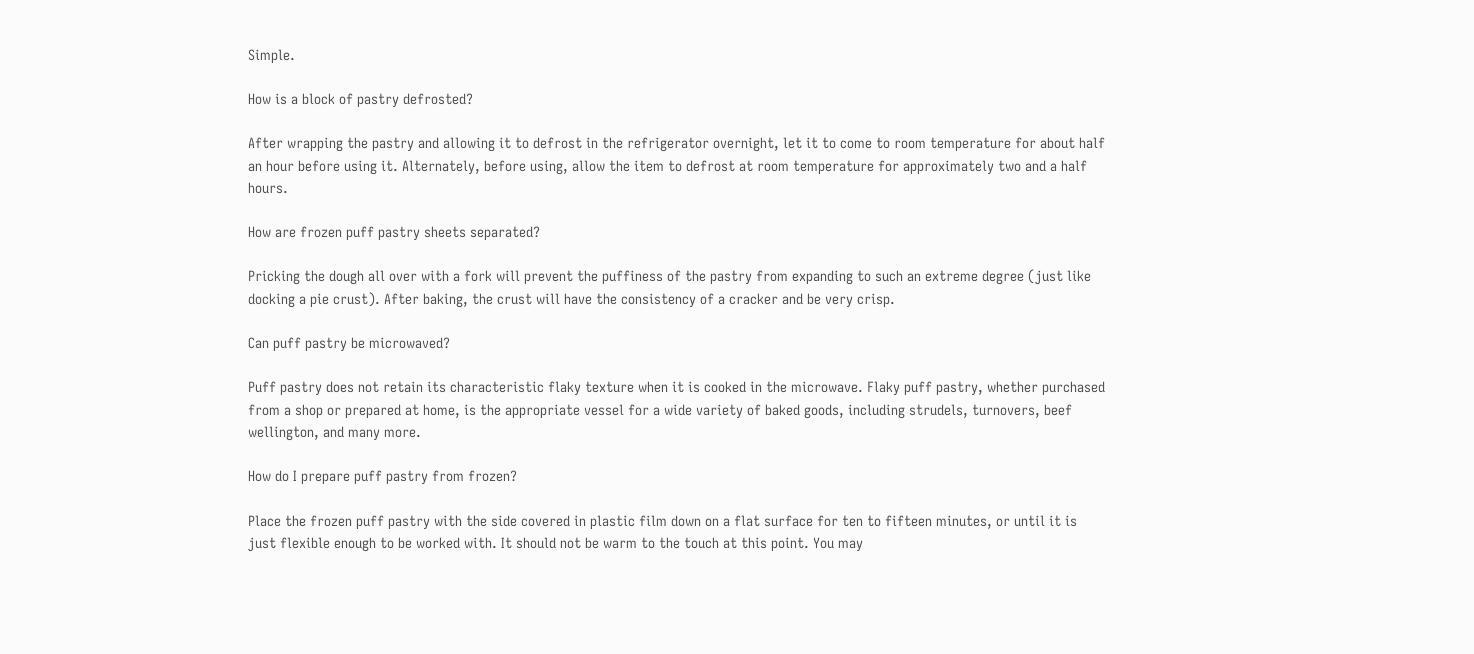Simple.

How is a block of pastry defrosted?

After wrapping the pastry and allowing it to defrost in the refrigerator overnight, let it to come to room temperature for about half an hour before using it. Alternately, before using, allow the item to defrost at room temperature for approximately two and a half hours.

How are frozen puff pastry sheets separated?

Pricking the dough all over with a fork will prevent the puffiness of the pastry from expanding to such an extreme degree (just like docking a pie crust). After baking, the crust will have the consistency of a cracker and be very crisp.

Can puff pastry be microwaved?

Puff pastry does not retain its characteristic flaky texture when it is cooked in the microwave. Flaky puff pastry, whether purchased from a shop or prepared at home, is the appropriate vessel for a wide variety of baked goods, including strudels, turnovers, beef wellington, and many more.

How do I prepare puff pastry from frozen?

Place the frozen puff pastry with the side covered in plastic film down on a flat surface for ten to fifteen minutes, or until it is just flexible enough to be worked with. It should not be warm to the touch at this point. You may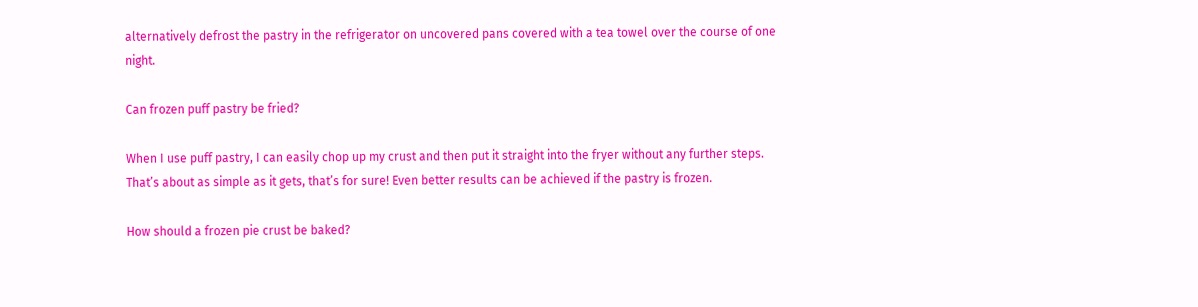alternatively defrost the pastry in the refrigerator on uncovered pans covered with a tea towel over the course of one night.

Can frozen puff pastry be fried?

When I use puff pastry, I can easily chop up my crust and then put it straight into the fryer without any further steps. That’s about as simple as it gets, that’s for sure! Even better results can be achieved if the pastry is frozen.

How should a frozen pie crust be baked?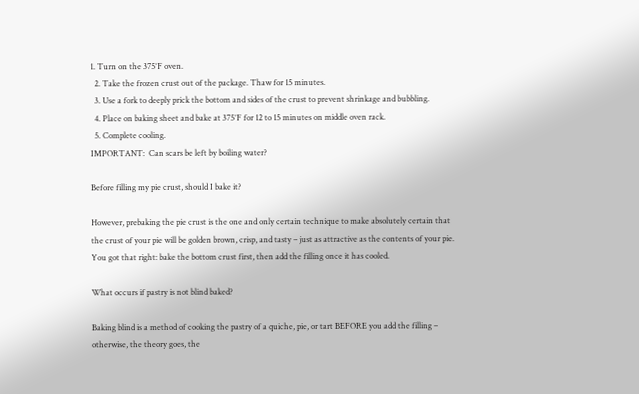1. Turn on the 375°F oven.
  2. Take the frozen crust out of the package. Thaw for 15 minutes.
  3. Use a fork to deeply prick the bottom and sides of the crust to prevent shrinkage and bubbling.
  4. Place on baking sheet and bake at 375°F for 12 to 15 minutes on middle oven rack.
  5. Complete cooling.
IMPORTANT:  Can scars be left by boiling water?

Before filling my pie crust, should I bake it?

However, prebaking the pie crust is the one and only certain technique to make absolutely certain that the crust of your pie will be golden brown, crisp, and tasty – just as attractive as the contents of your pie. You got that right: bake the bottom crust first, then add the filling once it has cooled.

What occurs if pastry is not blind baked?

Baking blind is a method of cooking the pastry of a quiche, pie, or tart BEFORE you add the filling – otherwise, the theory goes, the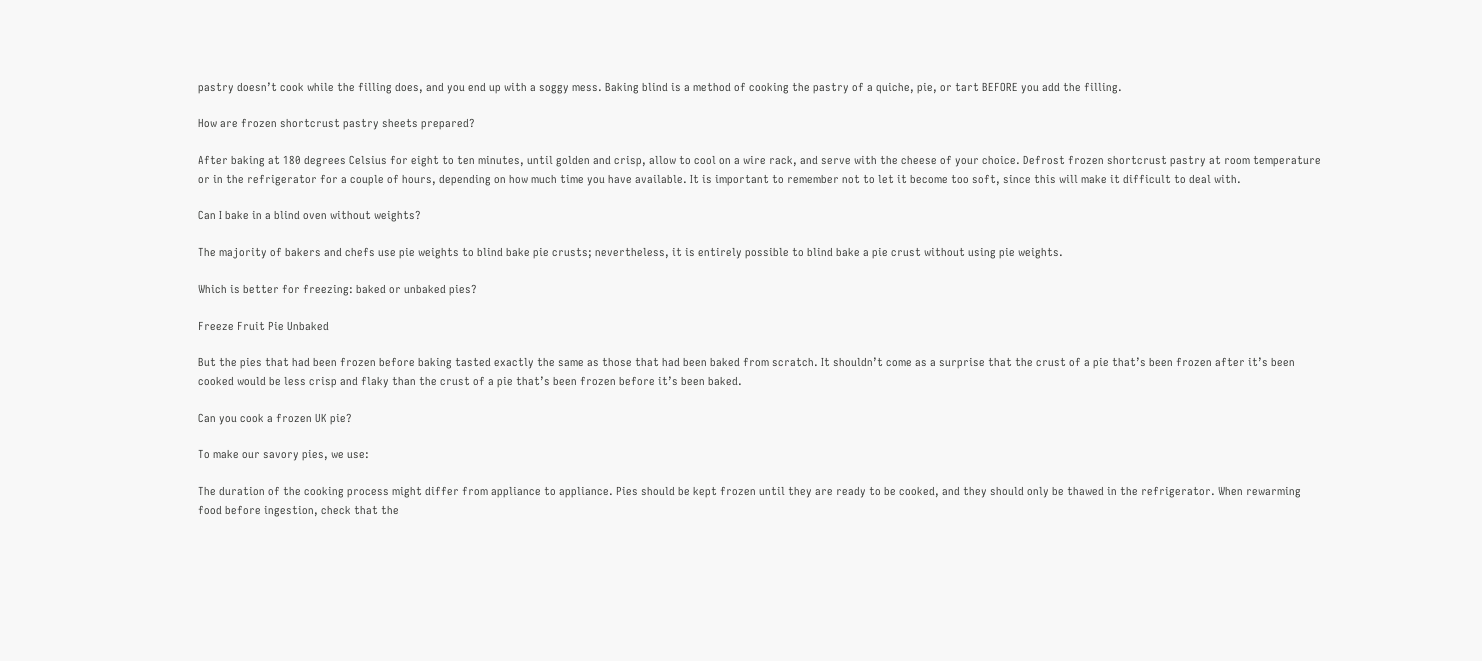pastry doesn’t cook while the filling does, and you end up with a soggy mess. Baking blind is a method of cooking the pastry of a quiche, pie, or tart BEFORE you add the filling.

How are frozen shortcrust pastry sheets prepared?

After baking at 180 degrees Celsius for eight to ten minutes, until golden and crisp, allow to cool on a wire rack, and serve with the cheese of your choice. Defrost frozen shortcrust pastry at room temperature or in the refrigerator for a couple of hours, depending on how much time you have available. It is important to remember not to let it become too soft, since this will make it difficult to deal with.

Can I bake in a blind oven without weights?

The majority of bakers and chefs use pie weights to blind bake pie crusts; nevertheless, it is entirely possible to blind bake a pie crust without using pie weights.

Which is better for freezing: baked or unbaked pies?

Freeze Fruit Pie Unbaked

But the pies that had been frozen before baking tasted exactly the same as those that had been baked from scratch. It shouldn’t come as a surprise that the crust of a pie that’s been frozen after it’s been cooked would be less crisp and flaky than the crust of a pie that’s been frozen before it’s been baked.

Can you cook a frozen UK pie?

To make our savory pies, we use:

The duration of the cooking process might differ from appliance to appliance. Pies should be kept frozen until they are ready to be cooked, and they should only be thawed in the refrigerator. When rewarming food before ingestion, check that the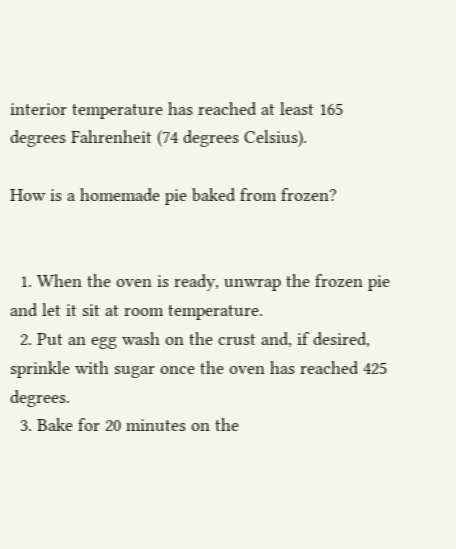interior temperature has reached at least 165 degrees Fahrenheit (74 degrees Celsius).

How is a homemade pie baked from frozen?


  1. When the oven is ready, unwrap the frozen pie and let it sit at room temperature.
  2. Put an egg wash on the crust and, if desired, sprinkle with sugar once the oven has reached 425 degrees.
  3. Bake for 20 minutes on the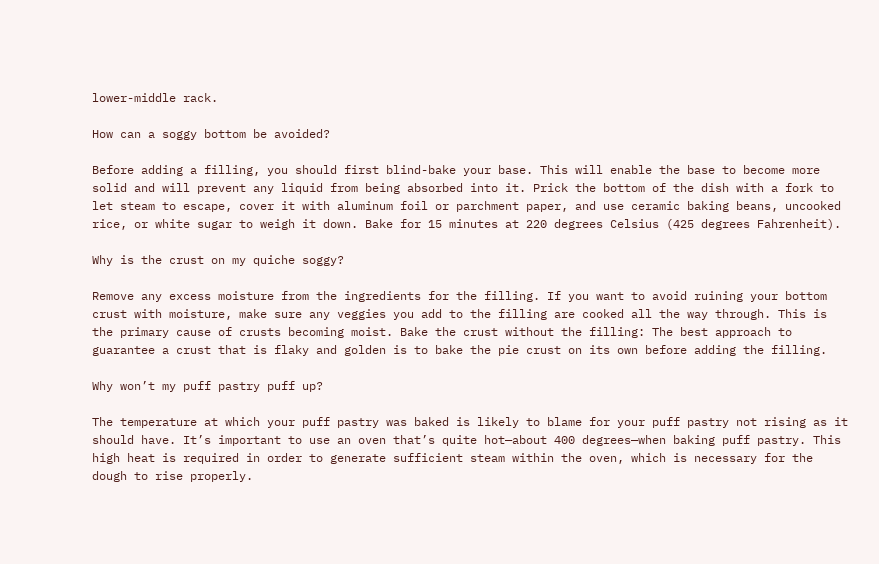lower-middle rack.

How can a soggy bottom be avoided?

Before adding a filling, you should first blind-bake your base. This will enable the base to become more solid and will prevent any liquid from being absorbed into it. Prick the bottom of the dish with a fork to let steam to escape, cover it with aluminum foil or parchment paper, and use ceramic baking beans, uncooked rice, or white sugar to weigh it down. Bake for 15 minutes at 220 degrees Celsius (425 degrees Fahrenheit).

Why is the crust on my quiche soggy?

Remove any excess moisture from the ingredients for the filling. If you want to avoid ruining your bottom crust with moisture, make sure any veggies you add to the filling are cooked all the way through. This is the primary cause of crusts becoming moist. Bake the crust without the filling: The best approach to guarantee a crust that is flaky and golden is to bake the pie crust on its own before adding the filling.

Why won’t my puff pastry puff up?

The temperature at which your puff pastry was baked is likely to blame for your puff pastry not rising as it should have. It’s important to use an oven that’s quite hot—about 400 degrees—when baking puff pastry. This high heat is required in order to generate sufficient steam within the oven, which is necessary for the dough to rise properly.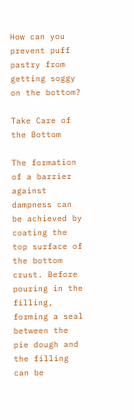How can you prevent puff pastry from getting soggy on the bottom?

Take Care of the Bottom

The formation of a barrier against dampness can be achieved by coating the top surface of the bottom crust. Before pouring in the filling, forming a seal between the pie dough and the filling can be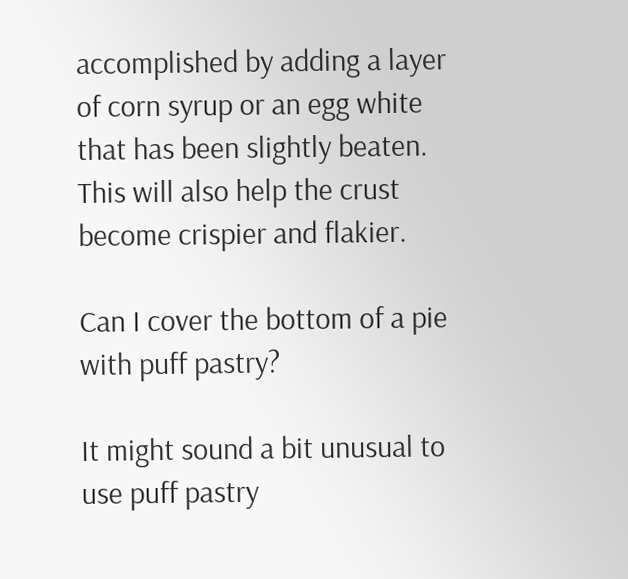accomplished by adding a layer of corn syrup or an egg white that has been slightly beaten. This will also help the crust become crispier and flakier.

Can I cover the bottom of a pie with puff pastry?

It might sound a bit unusual to use puff pastry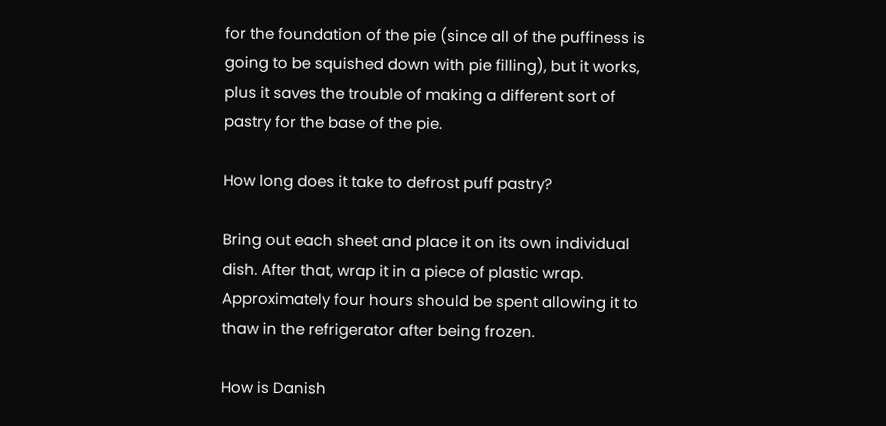for the foundation of the pie (since all of the puffiness is going to be squished down with pie filling), but it works, plus it saves the trouble of making a different sort of pastry for the base of the pie.

How long does it take to defrost puff pastry?

Bring out each sheet and place it on its own individual dish. After that, wrap it in a piece of plastic wrap. Approximately four hours should be spent allowing it to thaw in the refrigerator after being frozen.

How is Danish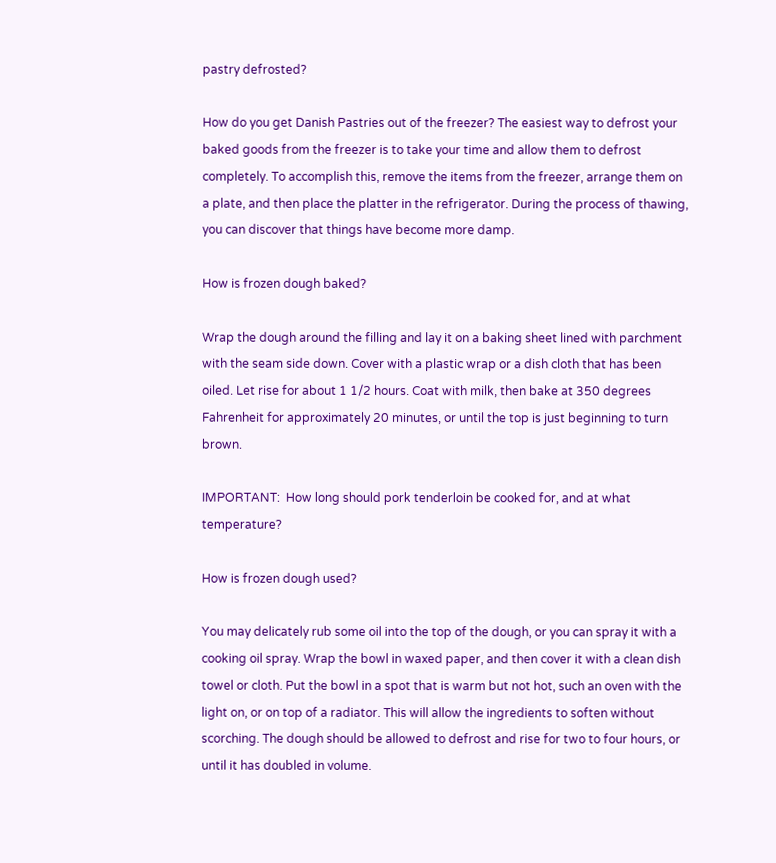pastry defrosted?

How do you get Danish Pastries out of the freezer? The easiest way to defrost your baked goods from the freezer is to take your time and allow them to defrost completely. To accomplish this, remove the items from the freezer, arrange them on a plate, and then place the platter in the refrigerator. During the process of thawing, you can discover that things have become more damp.

How is frozen dough baked?

Wrap the dough around the filling and lay it on a baking sheet lined with parchment with the seam side down. Cover with a plastic wrap or a dish cloth that has been oiled. Let rise for about 1 1/2 hours. Coat with milk, then bake at 350 degrees Fahrenheit for approximately 20 minutes, or until the top is just beginning to turn brown.

IMPORTANT:  How long should pork tenderloin be cooked for, and at what temperature?

How is frozen dough used?

You may delicately rub some oil into the top of the dough, or you can spray it with a cooking oil spray. Wrap the bowl in waxed paper, and then cover it with a clean dish towel or cloth. Put the bowl in a spot that is warm but not hot, such an oven with the light on, or on top of a radiator. This will allow the ingredients to soften without scorching. The dough should be allowed to defrost and rise for two to four hours, or until it has doubled in volume.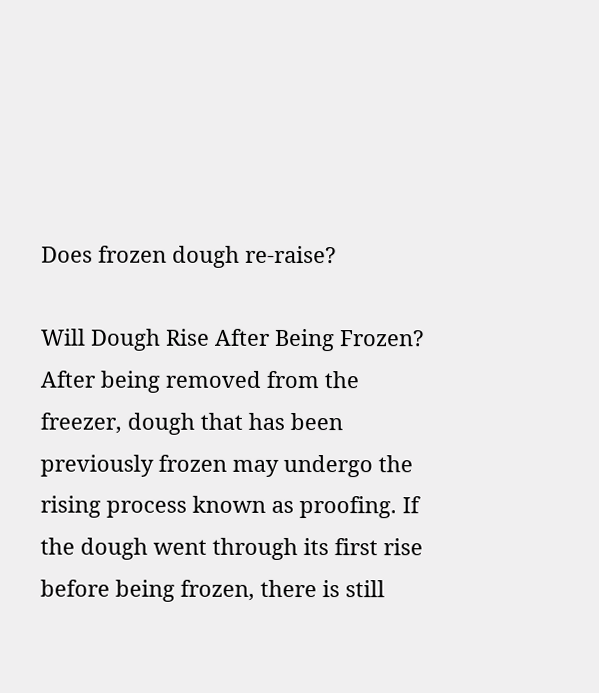Does frozen dough re-raise?

Will Dough Rise After Being Frozen? After being removed from the freezer, dough that has been previously frozen may undergo the rising process known as proofing. If the dough went through its first rise before being frozen, there is still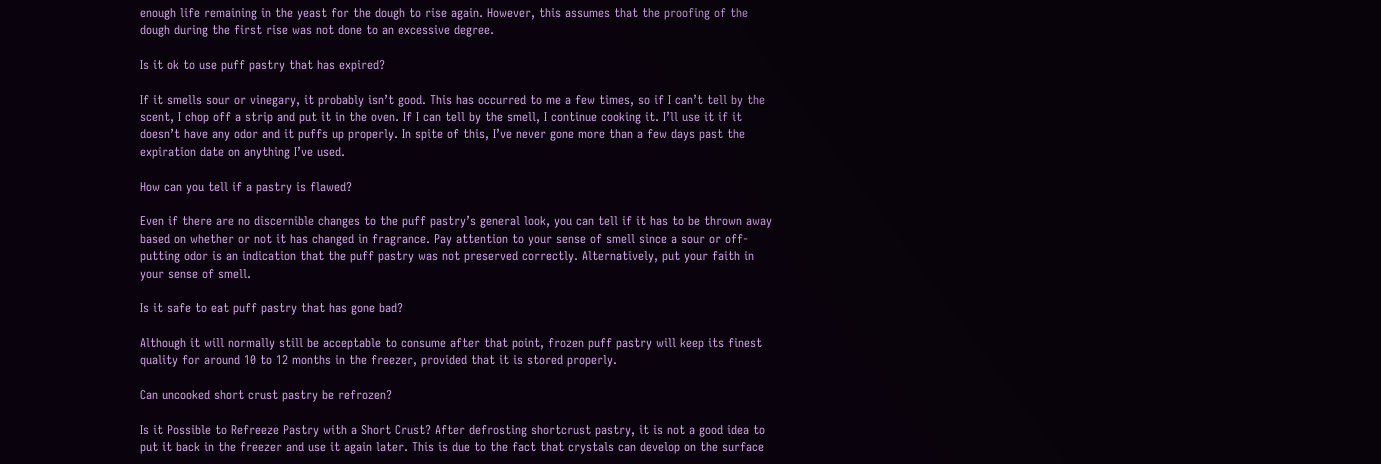enough life remaining in the yeast for the dough to rise again. However, this assumes that the proofing of the dough during the first rise was not done to an excessive degree.

Is it ok to use puff pastry that has expired?

If it smells sour or vinegary, it probably isn’t good. This has occurred to me a few times, so if I can’t tell by the scent, I chop off a strip and put it in the oven. If I can tell by the smell, I continue cooking it. I’ll use it if it doesn’t have any odor and it puffs up properly. In spite of this, I’ve never gone more than a few days past the expiration date on anything I’ve used.

How can you tell if a pastry is flawed?

Even if there are no discernible changes to the puff pastry’s general look, you can tell if it has to be thrown away based on whether or not it has changed in fragrance. Pay attention to your sense of smell since a sour or off-putting odor is an indication that the puff pastry was not preserved correctly. Alternatively, put your faith in your sense of smell.

Is it safe to eat puff pastry that has gone bad?

Although it will normally still be acceptable to consume after that point, frozen puff pastry will keep its finest quality for around 10 to 12 months in the freezer, provided that it is stored properly.

Can uncooked short crust pastry be refrozen?

Is it Possible to Refreeze Pastry with a Short Crust? After defrosting shortcrust pastry, it is not a good idea to put it back in the freezer and use it again later. This is due to the fact that crystals can develop on the surface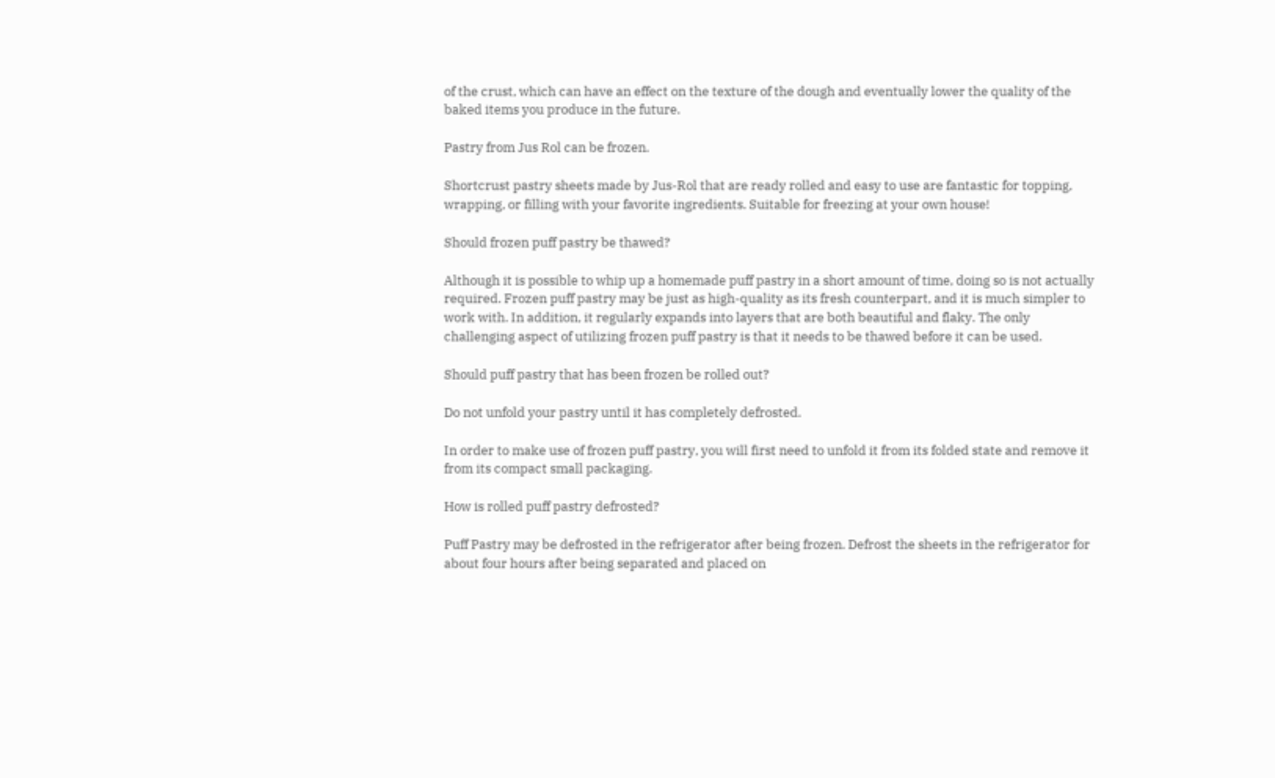of the crust, which can have an effect on the texture of the dough and eventually lower the quality of the baked items you produce in the future.

Pastry from Jus Rol can be frozen.

Shortcrust pastry sheets made by Jus-Rol that are ready rolled and easy to use are fantastic for topping, wrapping, or filling with your favorite ingredients. Suitable for freezing at your own house!

Should frozen puff pastry be thawed?

Although it is possible to whip up a homemade puff pastry in a short amount of time, doing so is not actually required. Frozen puff pastry may be just as high-quality as its fresh counterpart, and it is much simpler to work with. In addition, it regularly expands into layers that are both beautiful and flaky. The only challenging aspect of utilizing frozen puff pastry is that it needs to be thawed before it can be used.

Should puff pastry that has been frozen be rolled out?

Do not unfold your pastry until it has completely defrosted.

In order to make use of frozen puff pastry, you will first need to unfold it from its folded state and remove it from its compact small packaging.

How is rolled puff pastry defrosted?

Puff Pastry may be defrosted in the refrigerator after being frozen. Defrost the sheets in the refrigerator for about four hours after being separated and placed on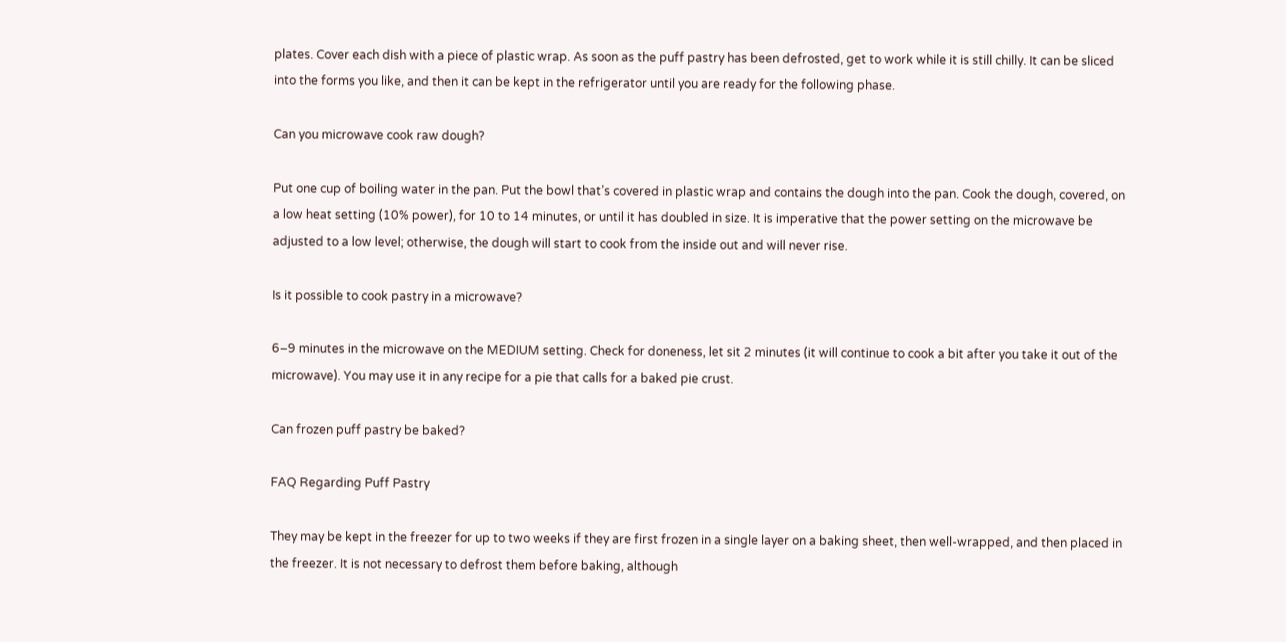plates. Cover each dish with a piece of plastic wrap. As soon as the puff pastry has been defrosted, get to work while it is still chilly. It can be sliced into the forms you like, and then it can be kept in the refrigerator until you are ready for the following phase.

Can you microwave cook raw dough?

Put one cup of boiling water in the pan. Put the bowl that’s covered in plastic wrap and contains the dough into the pan. Cook the dough, covered, on a low heat setting (10% power), for 10 to 14 minutes, or until it has doubled in size. It is imperative that the power setting on the microwave be adjusted to a low level; otherwise, the dough will start to cook from the inside out and will never rise.

Is it possible to cook pastry in a microwave?

6–9 minutes in the microwave on the MEDIUM setting. Check for doneness, let sit 2 minutes (it will continue to cook a bit after you take it out of the microwave). You may use it in any recipe for a pie that calls for a baked pie crust.

Can frozen puff pastry be baked?

FAQ Regarding Puff Pastry

They may be kept in the freezer for up to two weeks if they are first frozen in a single layer on a baking sheet, then well-wrapped, and then placed in the freezer. It is not necessary to defrost them before baking, although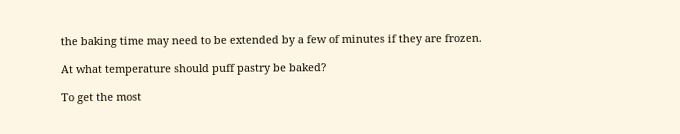the baking time may need to be extended by a few of minutes if they are frozen.

At what temperature should puff pastry be baked?

To get the most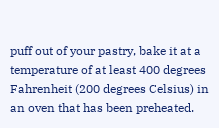puff out of your pastry, bake it at a temperature of at least 400 degrees Fahrenheit (200 degrees Celsius) in an oven that has been preheated.